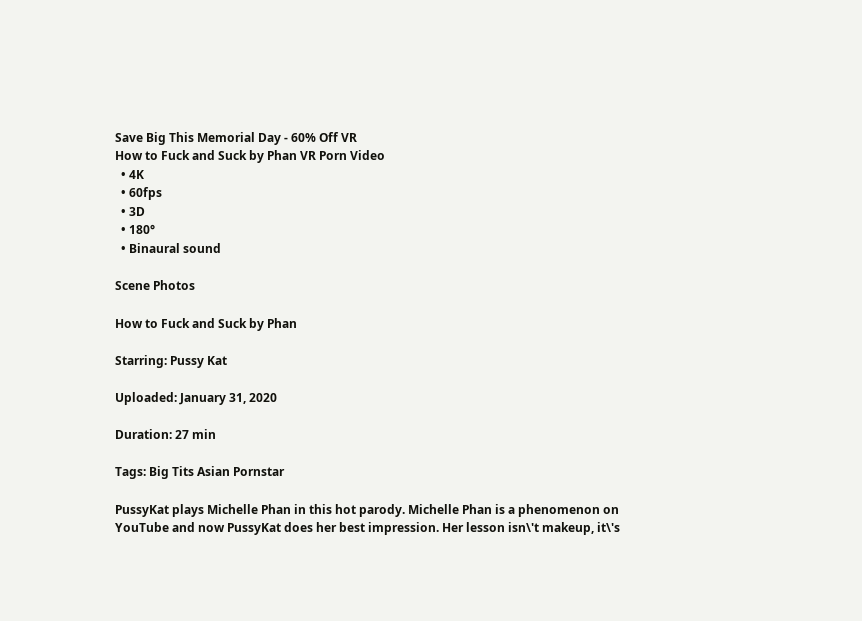Save Big This Memorial Day - 60% Off VR
How to Fuck and Suck by Phan VR Porn Video
  • 4K
  • 60fps
  • 3D
  • 180°
  • Binaural sound

Scene Photos

How to Fuck and Suck by Phan

Starring: Pussy Kat

Uploaded: January 31, 2020

Duration: 27 min

Tags: Big Tits Asian Pornstar

PussyKat plays Michelle Phan in this hot parody. Michelle Phan is a phenomenon on YouTube and now PussyKat does her best impression. Her lesson isn\'t makeup, it\'s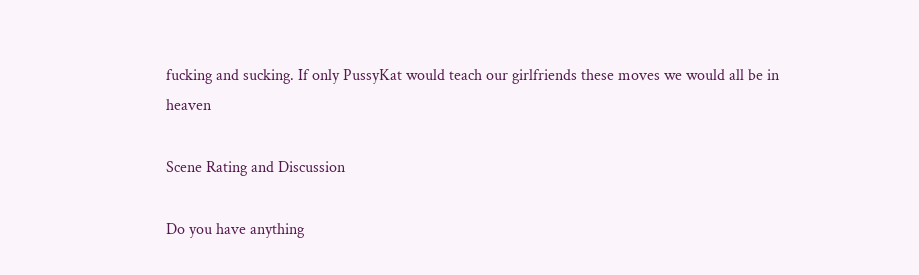fucking and sucking. If only PussyKat would teach our girlfriends these moves we would all be in heaven

Scene Rating and Discussion

Do you have anything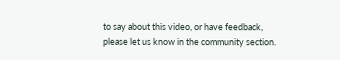to say about this video, or have feedback, please let us know in the community section.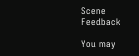Scene Feedback

You may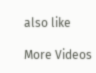also like

More Videos